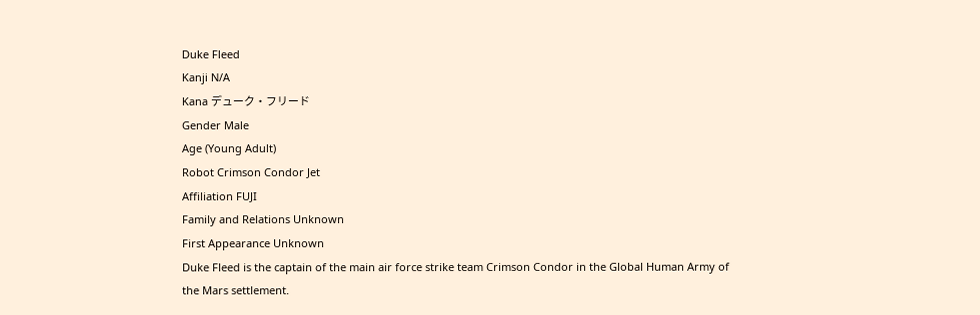Duke Fleed
Kanji N/A
Kana デューク・フリード
Gender Male
Age (Young Adult)
Robot Crimson Condor Jet
Affiliation FUJI
Family and Relations Unknown
First Appearance Unknown
Duke Fleed is the captain of the main air force strike team Crimson Condor in the Global Human Army of the Mars settlement.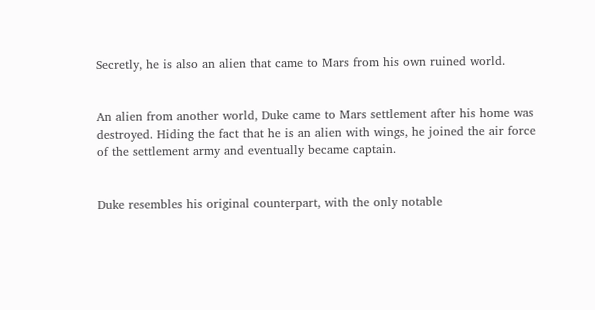Secretly, he is also an alien that came to Mars from his own ruined world.


An alien from another world, Duke came to Mars settlement after his home was destroyed. Hiding the fact that he is an alien with wings, he joined the air force of the settlement army and eventually became captain.


Duke resembles his original counterpart, with the only notable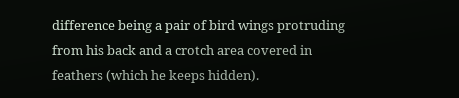difference being a pair of bird wings protruding from his back and a crotch area covered in feathers (which he keeps hidden).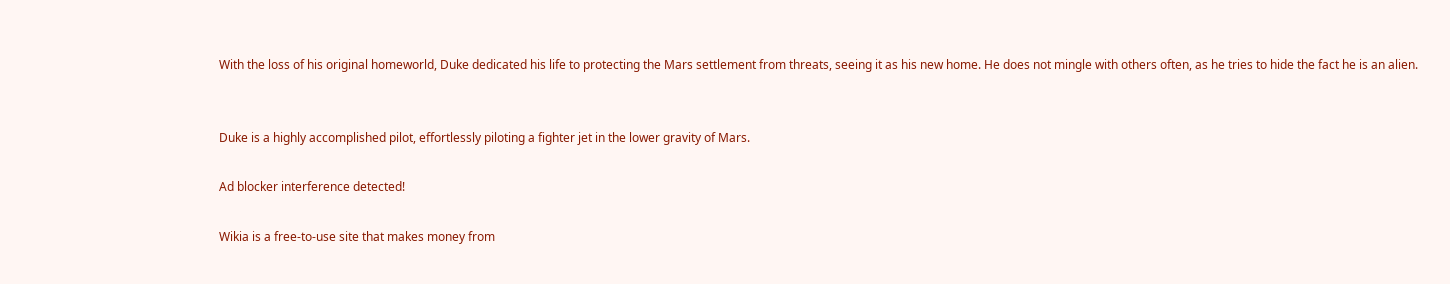With the loss of his original homeworld, Duke dedicated his life to protecting the Mars settlement from threats, seeing it as his new home. He does not mingle with others often, as he tries to hide the fact he is an alien.


Duke is a highly accomplished pilot, effortlessly piloting a fighter jet in the lower gravity of Mars.

Ad blocker interference detected!

Wikia is a free-to-use site that makes money from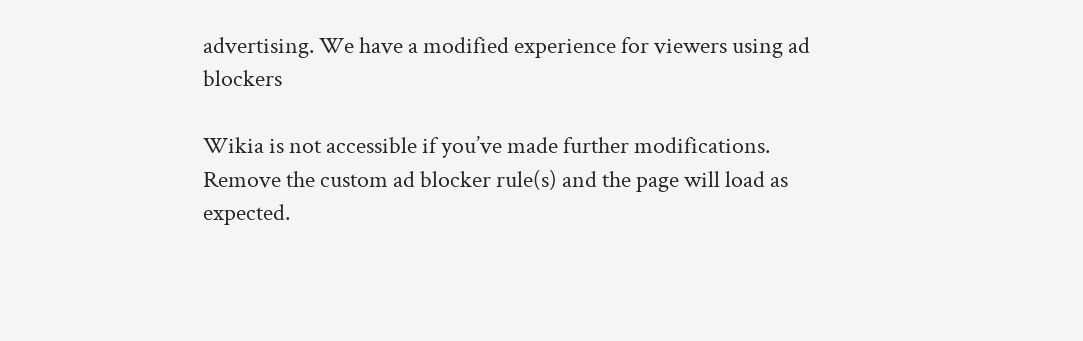advertising. We have a modified experience for viewers using ad blockers

Wikia is not accessible if you’ve made further modifications. Remove the custom ad blocker rule(s) and the page will load as expected.